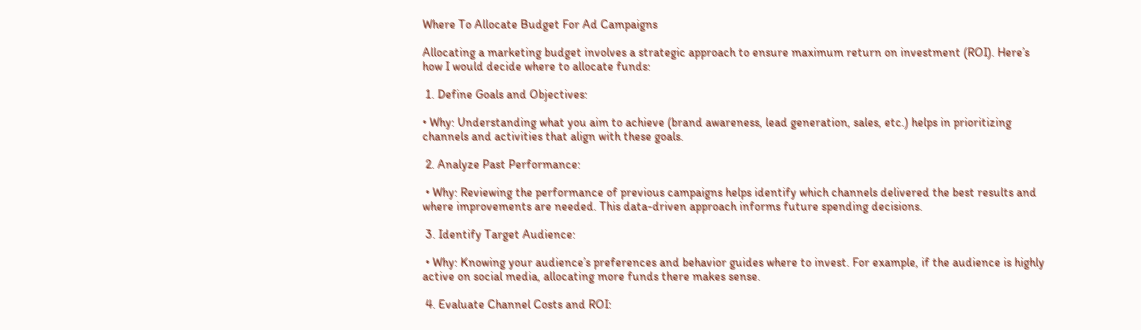Where To Allocate Budget For Ad Campaigns

Allocating a marketing budget involves a strategic approach to ensure maximum return on investment (ROI). Here’s how I would decide where to allocate funds:

 1. Define Goals and Objectives:

• Why: Understanding what you aim to achieve (brand awareness, lead generation, sales, etc.) helps in prioritizing channels and activities that align with these goals.

 2. Analyze Past Performance:

 • Why: Reviewing the performance of previous campaigns helps identify which channels delivered the best results and where improvements are needed. This data-driven approach informs future spending decisions.

 3. Identify Target Audience:

 • Why: Knowing your audience’s preferences and behavior guides where to invest. For example, if the audience is highly active on social media, allocating more funds there makes sense.

 4. Evaluate Channel Costs and ROI: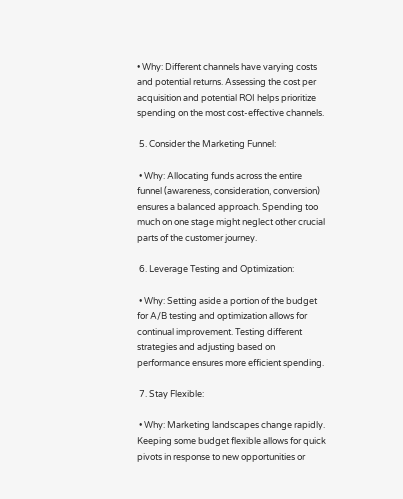• Why: Different channels have varying costs and potential returns. Assessing the cost per acquisition and potential ROI helps prioritize spending on the most cost-effective channels.

 5. Consider the Marketing Funnel:

 • Why: Allocating funds across the entire funnel (awareness, consideration, conversion) ensures a balanced approach. Spending too much on one stage might neglect other crucial parts of the customer journey.

 6. Leverage Testing and Optimization:

 • Why: Setting aside a portion of the budget for A/B testing and optimization allows for continual improvement. Testing different strategies and adjusting based on performance ensures more efficient spending.

 7. Stay Flexible:

 • Why: Marketing landscapes change rapidly. Keeping some budget flexible allows for quick pivots in response to new opportunities or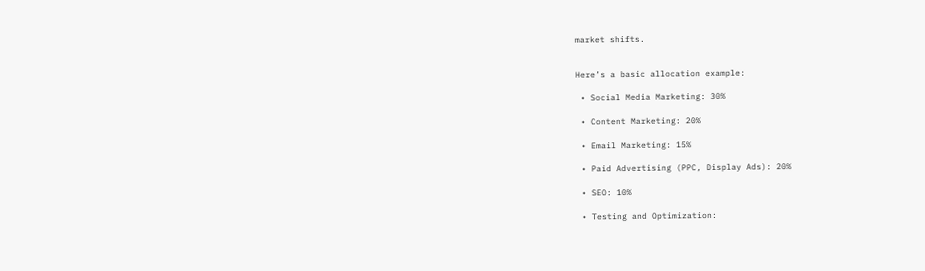market shifts.


Here’s a basic allocation example:

 • Social Media Marketing: 30%

 • Content Marketing: 20%

 • Email Marketing: 15%

 • Paid Advertising (PPC, Display Ads): 20%

 • SEO: 10%

 • Testing and Optimization: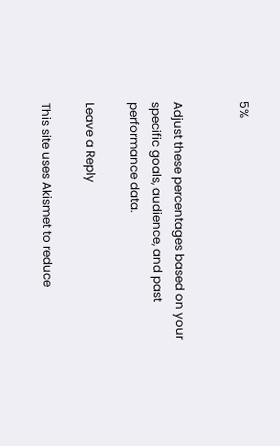5%


Adjust these percentages based on your specific goals, audience, and past performance data.

Leave a Reply

This site uses Akismet to reduce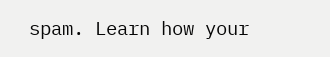spam. Learn how your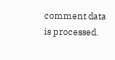comment data is processed.